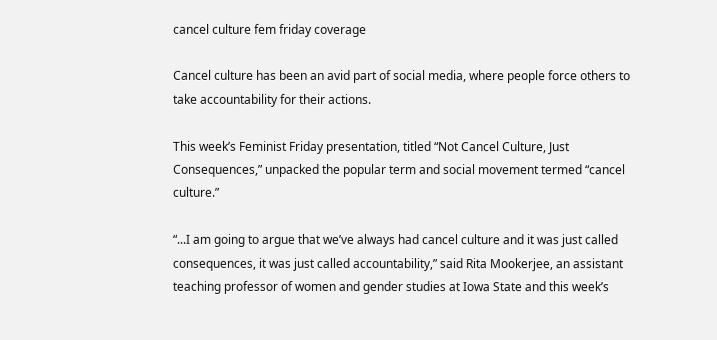cancel culture fem friday coverage

Cancel culture has been an avid part of social media, where people force others to take accountability for their actions.

This week’s Feminist Friday presentation, titled “Not Cancel Culture, Just Consequences,” unpacked the popular term and social movement termed “cancel culture.”

“...I am going to argue that we’ve always had cancel culture and it was just called consequences, it was just called accountability,” said Rita Mookerjee, an assistant teaching professor of women and gender studies at Iowa State and this week’s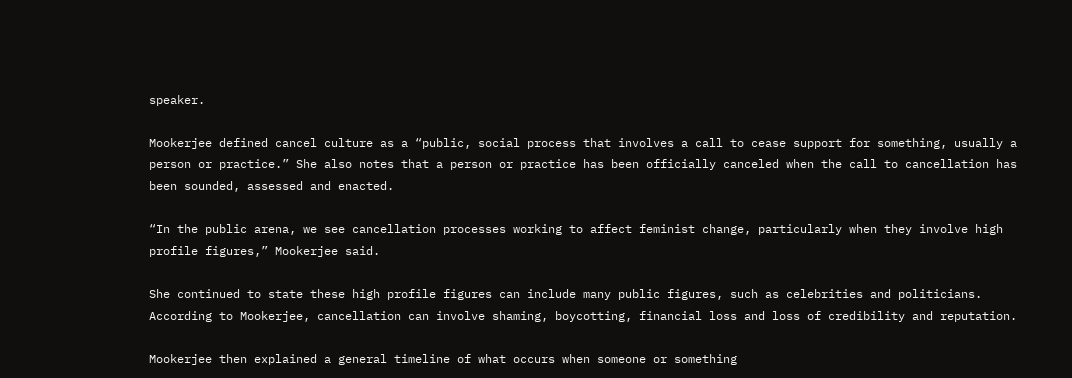speaker.

Mookerjee defined cancel culture as a “public, social process that involves a call to cease support for something, usually a person or practice.” She also notes that a person or practice has been officially canceled when the call to cancellation has been sounded, assessed and enacted.

“In the public arena, we see cancellation processes working to affect feminist change, particularly when they involve high profile figures,” Mookerjee said.

She continued to state these high profile figures can include many public figures, such as celebrities and politicians. According to Mookerjee, cancellation can involve shaming, boycotting, financial loss and loss of credibility and reputation.

Mookerjee then explained a general timeline of what occurs when someone or something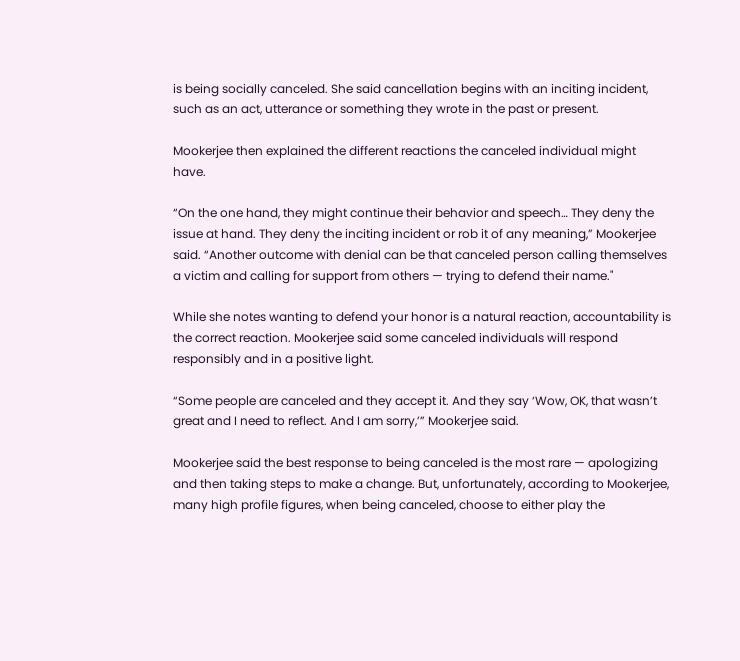is being socially canceled. She said cancellation begins with an inciting incident, such as an act, utterance or something they wrote in the past or present.

Mookerjee then explained the different reactions the canceled individual might have.

“On the one hand, they might continue their behavior and speech… They deny the issue at hand. They deny the inciting incident or rob it of any meaning,” Mookerjee said. “Another outcome with denial can be that canceled person calling themselves a victim and calling for support from others — trying to defend their name."

While she notes wanting to defend your honor is a natural reaction, accountability is the correct reaction. Mookerjee said some canceled individuals will respond responsibly and in a positive light.

“Some people are canceled and they accept it. And they say ‘Wow, OK, that wasn’t great and I need to reflect. And I am sorry,’” Mookerjee said.

Mookerjee said the best response to being canceled is the most rare — apologizing and then taking steps to make a change. But, unfortunately, according to Mookerjee, many high profile figures, when being canceled, choose to either play the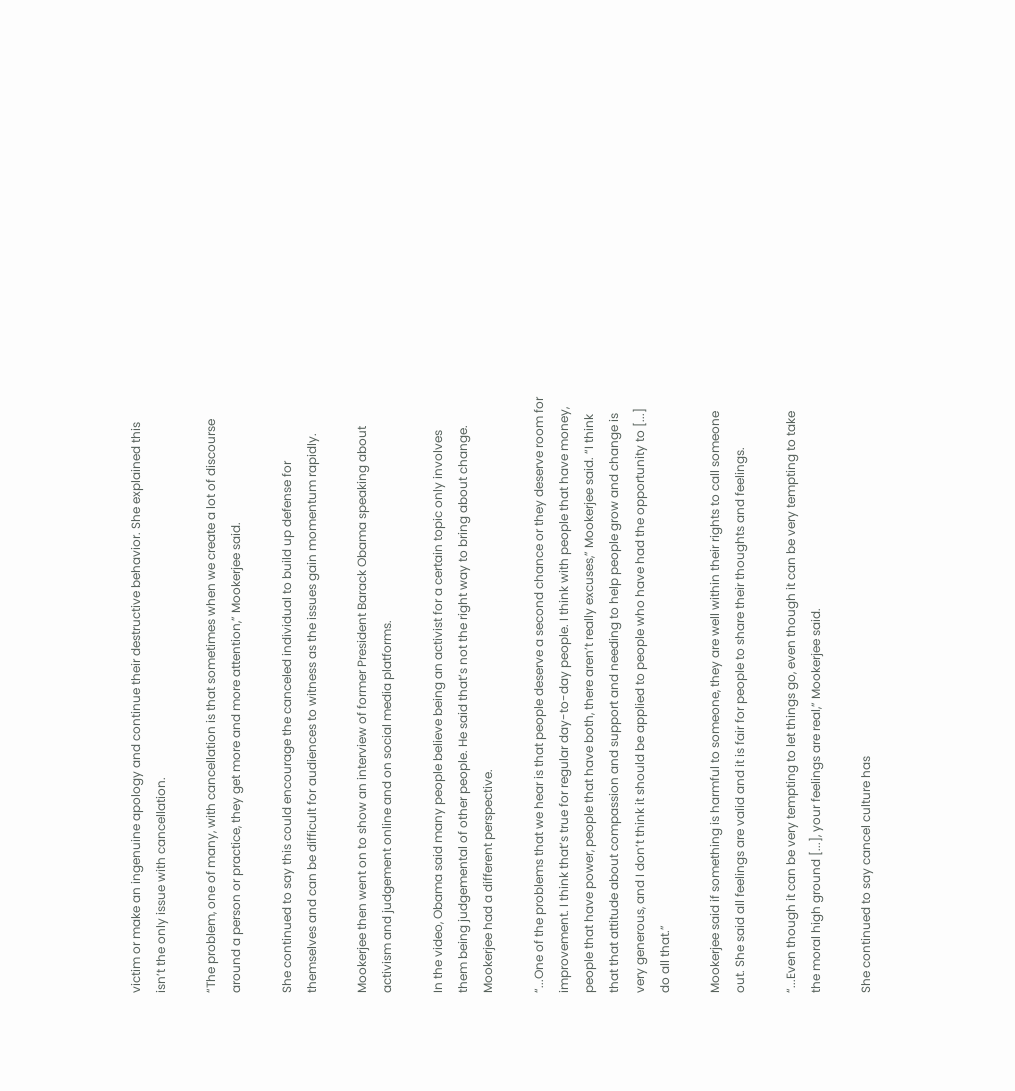victim or make an ingenuine apology and continue their destructive behavior. She explained this isn’t the only issue with cancellation.

“The problem, one of many, with cancellation is that sometimes when we create a lot of discourse around a person or practice, they get more and more attention,” Mookerjee said.

She continued to say this could encourage the canceled individual to build up defense for themselves and can be difficult for audiences to witness as the issues gain momentum rapidly.

Mookerjee then went on to show an interview of former President Barack Obama speaking about activism and judgement online and on social media platforms.

In the video, Obama said many people believe being an activist for a certain topic only involves them being judgemental of other people. He said that’s not the right way to bring about change. Mookerjee had a different perspective.

“...One of the problems that we hear is that people deserve a second chance or they deserve room for improvement. I think that’s true for regular day-to-day people. I think with people that have money, people that have power, people that have both, there aren’t really excuses,” Mookerjee said. “I think that that attitude about compassion and support and needing to help people grow and change is very generous, and I don’t think it should be applied to people who have had the opportunity to [...] do all that.”

Mookerjee said if something is harmful to someone, they are well within their rights to call someone out. She said all feelings are valid and it is fair for people to share their thoughts and feelings.

“...Even though it can be very tempting to let things go, even though it can be very tempting to take the moral high ground [...], your feelings are real,” Mookerjee said.

She continued to say cancel culture has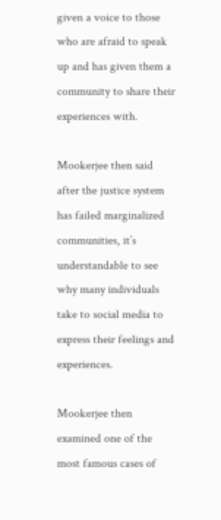given a voice to those who are afraid to speak up and has given them a community to share their experiences with.

Mookerjee then said after the justice system has failed marginalized communities, it’s understandable to see why many individuals take to social media to express their feelings and experiences.

Mookerjee then examined one of the most famous cases of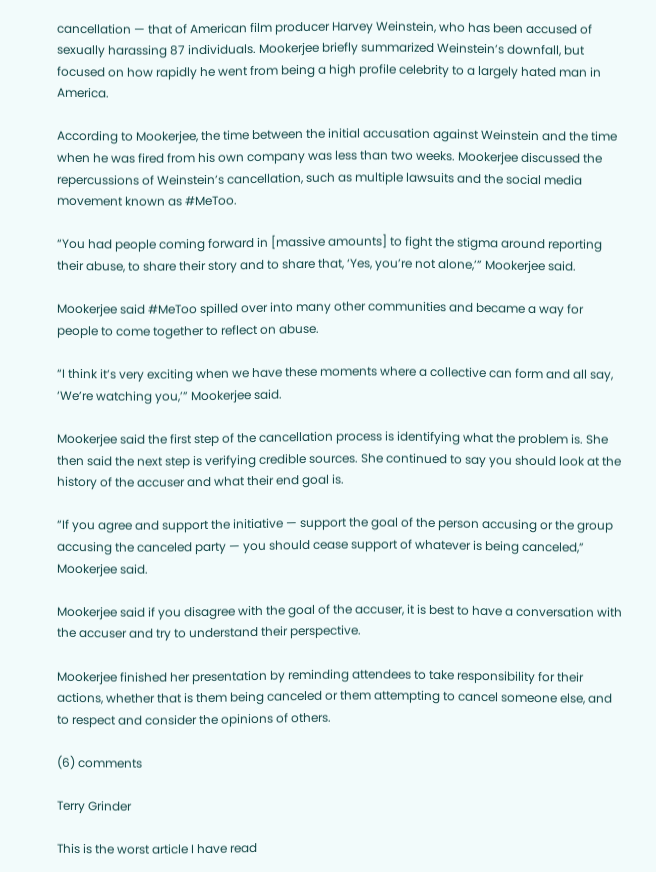cancellation — that of American film producer Harvey Weinstein, who has been accused of sexually harassing 87 individuals. Mookerjee briefly summarized Weinstein’s downfall, but focused on how rapidly he went from being a high profile celebrity to a largely hated man in America.

According to Mookerjee, the time between the initial accusation against Weinstein and the time when he was fired from his own company was less than two weeks. Mookerjee discussed the repercussions of Weinstein’s cancellation, such as multiple lawsuits and the social media movement known as #MeToo.

“You had people coming forward in [massive amounts] to fight the stigma around reporting their abuse, to share their story and to share that, ‘Yes, you’re not alone,’” Mookerjee said.

Mookerjee said #MeToo spilled over into many other communities and became a way for people to come together to reflect on abuse.

“I think it’s very exciting when we have these moments where a collective can form and all say, ‘We’re watching you,’” Mookerjee said.

Mookerjee said the first step of the cancellation process is identifying what the problem is. She then said the next step is verifying credible sources. She continued to say you should look at the history of the accuser and what their end goal is.

“If you agree and support the initiative — support the goal of the person accusing or the group accusing the canceled party — you should cease support of whatever is being canceled,” Mookerjee said.

Mookerjee said if you disagree with the goal of the accuser, it is best to have a conversation with the accuser and try to understand their perspective.

Mookerjee finished her presentation by reminding attendees to take responsibility for their actions, whether that is them being canceled or them attempting to cancel someone else, and to respect and consider the opinions of others.

(6) comments

Terry Grinder

This is the worst article I have read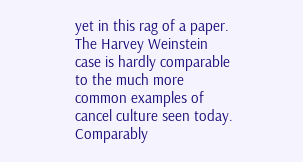yet in this rag of a paper. The Harvey Weinstein case is hardly comparable to the much more common examples of cancel culture seen today. Comparably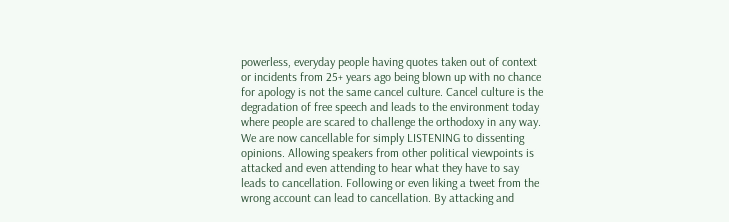powerless, everyday people having quotes taken out of context or incidents from 25+ years ago being blown up with no chance for apology is not the same cancel culture. Cancel culture is the degradation of free speech and leads to the environment today where people are scared to challenge the orthodoxy in any way. We are now cancellable for simply LISTENING to dissenting opinions. Allowing speakers from other political viewpoints is attacked and even attending to hear what they have to say leads to cancellation. Following or even liking a tweet from the wrong account can lead to cancellation. By attacking and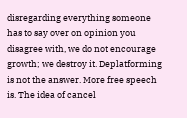disregarding everything someone has to say over on opinion you disagree with, we do not encourage growth; we destroy it. Deplatforming is not the answer. More free speech is. The idea of cancel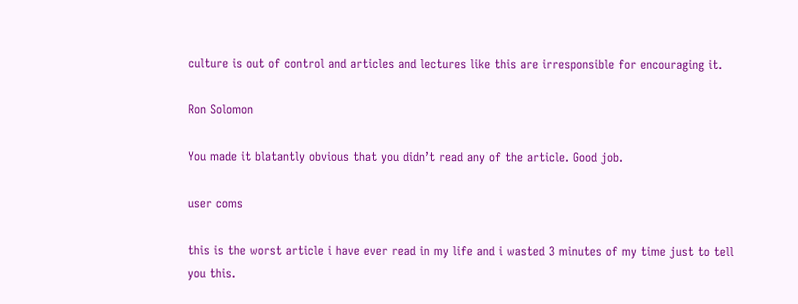culture is out of control and articles and lectures like this are irresponsible for encouraging it.

Ron Solomon

You made it blatantly obvious that you didn’t read any of the article. Good job.

user coms

this is the worst article i have ever read in my life and i wasted 3 minutes of my time just to tell you this.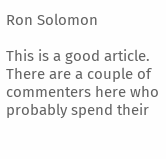Ron Solomon

This is a good article. There are a couple of commenters here who probably spend their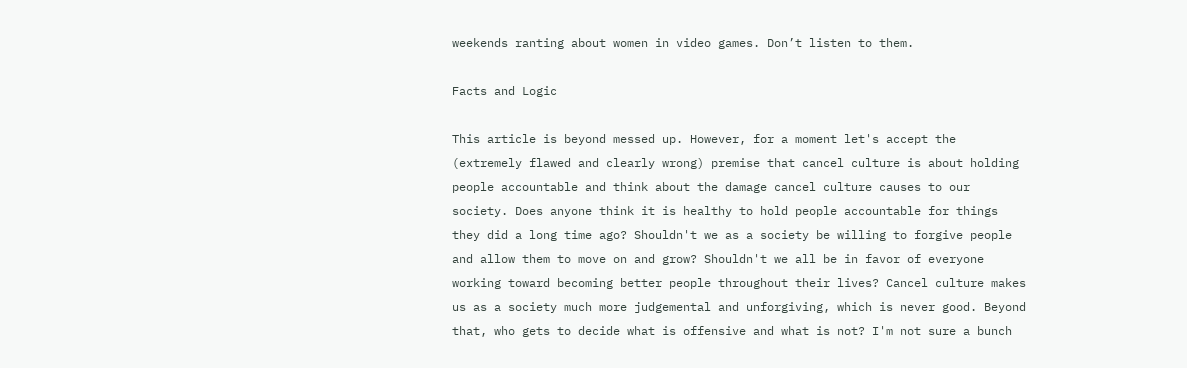weekends ranting about women in video games. Don’t listen to them.

Facts and Logic

This article is beyond messed up. However, for a moment let's accept the (extremely flawed and clearly wrong) premise that cancel culture is about holding people accountable and think about the damage cancel culture causes to our society. Does anyone think it is healthy to hold people accountable for things they did a long time ago? Shouldn't we as a society be willing to forgive people and allow them to move on and grow? Shouldn't we all be in favor of everyone working toward becoming better people throughout their lives? Cancel culture makes us as a society much more judgemental and unforgiving, which is never good. Beyond that, who gets to decide what is offensive and what is not? I'm not sure a bunch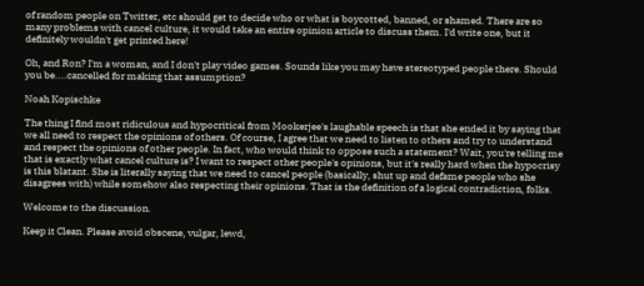of random people on Twitter, etc should get to decide who or what is boycotted, banned, or shamed. There are so many problems with cancel culture, it would take an entire opinion article to discuss them. I'd write one, but it definitely wouldn't get printed here!

Oh, and Ron? I'm a woman, and I don't play video games. Sounds like you may have stereotyped people there. Should you be....cancelled for making that assumption?

Noah Kopischke

The thing I find most ridiculous and hypocritical from Mookerjee's laughable speech is that she ended it by saying that we all need to respect the opinions of others. Of course, I agree that we need to listen to others and try to understand and respect the opinions of other people. In fact, who would think to oppose such a statement? Wait, you're telling me that is exactly what cancel culture is? I want to respect other people's opinions, but it's really hard when the hypocrisy is this blatant. She is literally saying that we need to cancel people (basically, shut up and defame people who she disagrees with) while somehow also respecting their opinions. That is the definition of a logical contradiction, folks.

Welcome to the discussion.

Keep it Clean. Please avoid obscene, vulgar, lewd,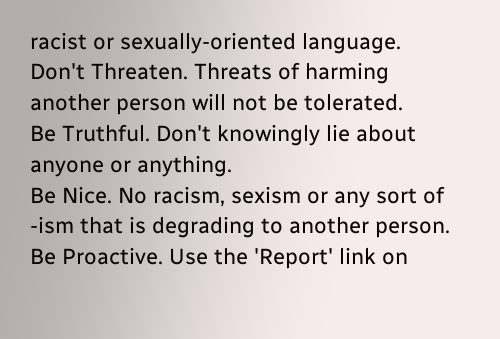racist or sexually-oriented language.
Don't Threaten. Threats of harming another person will not be tolerated.
Be Truthful. Don't knowingly lie about anyone or anything.
Be Nice. No racism, sexism or any sort of -ism that is degrading to another person.
Be Proactive. Use the 'Report' link on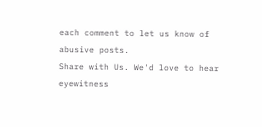each comment to let us know of abusive posts.
Share with Us. We'd love to hear eyewitness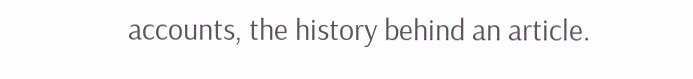accounts, the history behind an article.